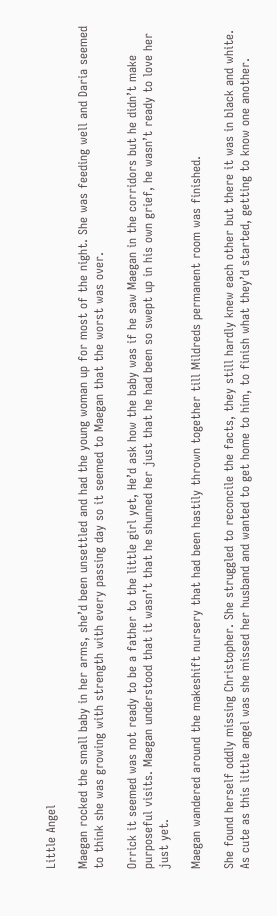Little Angel

Maegan rocked the small baby in her arms, she’d been unsettled and had the young woman up for most of the night. She was feeding well and Daria seemed to think she was growing with strength with every passing day so it seemed to Maegan that the worst was over.

Orrick it seemed was not ready to be a father to the little girl yet, He’d ask how the baby was if he saw Maegan in the corridors but he didn’t make purposeful visits. Maegan understood that it wasn’t that he shunned her just that he had been so swept up in his own grief, he wasn’t ready to love her just yet.

Maegan wandered around the makeshift nursery that had been hastily thrown together till Mildreds permanent room was finished.

She found herself oddly missing Christopher. She struggled to reconcile the facts, they still hardly knew each other but there it was in black and white.  As cute as this little angel was she missed her husband and wanted to get home to him, to finish what they’d started, getting to know one another.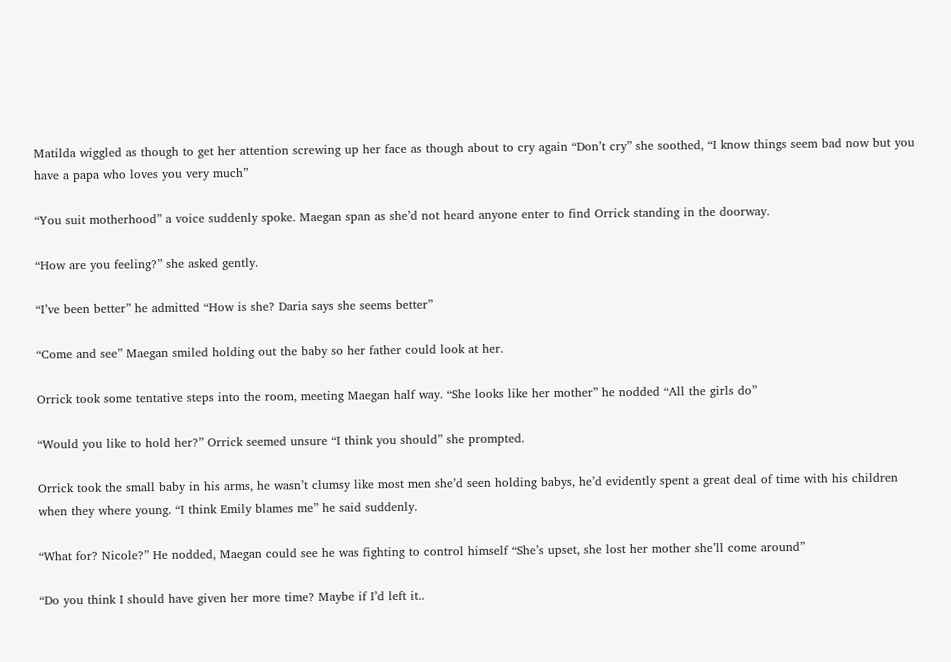Matilda wiggled as though to get her attention screwing up her face as though about to cry again “Don’t cry” she soothed, “I know things seem bad now but you have a papa who loves you very much”

“You suit motherhood” a voice suddenly spoke. Maegan span as she’d not heard anyone enter to find Orrick standing in the doorway.

“How are you feeling?” she asked gently.

“I’ve been better” he admitted “How is she? Daria says she seems better”

“Come and see” Maegan smiled holding out the baby so her father could look at her.

Orrick took some tentative steps into the room, meeting Maegan half way. “She looks like her mother” he nodded “All the girls do”

“Would you like to hold her?” Orrick seemed unsure “I think you should” she prompted.

Orrick took the small baby in his arms, he wasn’t clumsy like most men she’d seen holding babys, he’d evidently spent a great deal of time with his children when they where young. “I think Emily blames me” he said suddenly.

“What for? Nicole?” He nodded, Maegan could see he was fighting to control himself “She’s upset, she lost her mother she’ll come around”

“Do you think I should have given her more time? Maybe if I’d left it..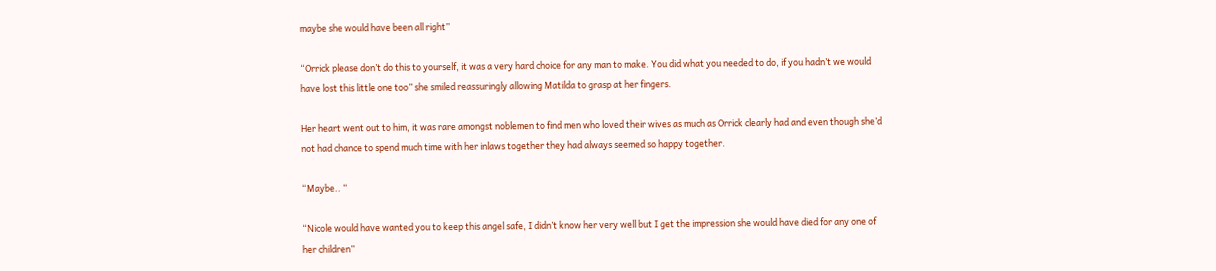maybe she would have been all right”

“Orrick please don’t do this to yourself, it was a very hard choice for any man to make. You did what you needed to do, if you hadn’t we would have lost this little one too” she smiled reassuringly allowing Matilda to grasp at her fingers.

Her heart went out to him, it was rare amongst noblemen to find men who loved their wives as much as Orrick clearly had and even though she’d not had chance to spend much time with her inlaws together they had always seemed so happy together.

“Maybe.. “

“Nicole would have wanted you to keep this angel safe, I didn’t know her very well but I get the impression she would have died for any one of her children”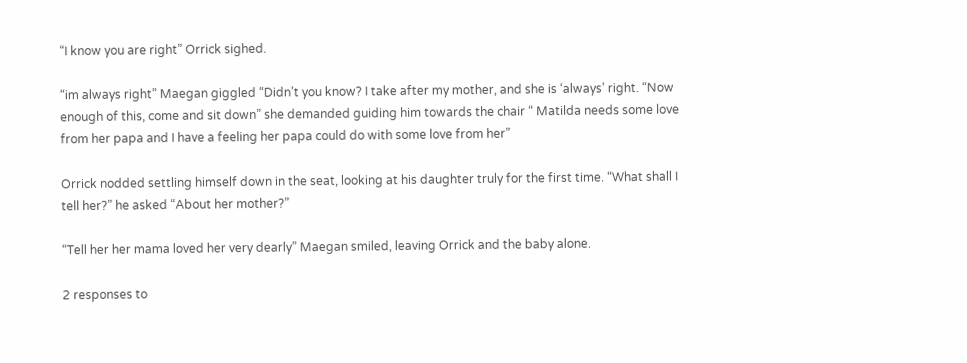“I know you are right” Orrick sighed.

“im always right” Maegan giggled “Didn’t you know? I take after my mother, and she is ‘always’ right. “Now enough of this, come and sit down” she demanded guiding him towards the chair “ Matilda needs some love from her papa and I have a feeling her papa could do with some love from her”

Orrick nodded settling himself down in the seat, looking at his daughter truly for the first time. “What shall I tell her?” he asked “About her mother?”

“Tell her her mama loved her very dearly” Maegan smiled, leaving Orrick and the baby alone.

2 responses to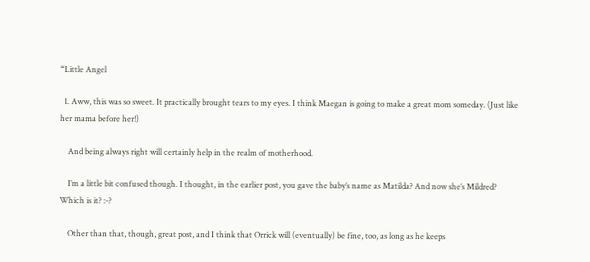“Little Angel

  1. Aww, this was so sweet. It practically brought tears to my eyes. I think Maegan is going to make a great mom someday. (Just like her mama before her!)

    And being always right will certainly help in the realm of motherhood.

    I’m a little bit confused though. I thought, in the earlier post, you gave the baby’s name as Matilda? And now she’s Mildred? Which is it? :-?

    Other than that, though, great post, and I think that Orrick will (eventually) be fine, too, as long as he keeps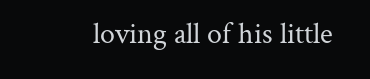loving all of his little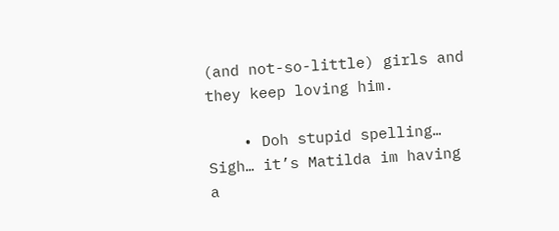(and not-so-little) girls and they keep loving him.

    • Doh stupid spelling… Sigh… it’s Matilda im having a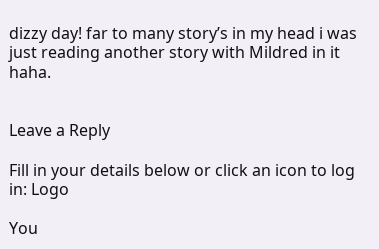dizzy day! far to many story’s in my head i was just reading another story with Mildred in it haha.


Leave a Reply

Fill in your details below or click an icon to log in: Logo

You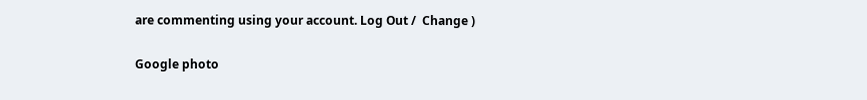are commenting using your account. Log Out /  Change )

Google photo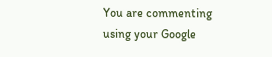You are commenting using your Google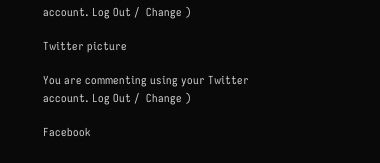account. Log Out /  Change )

Twitter picture

You are commenting using your Twitter account. Log Out /  Change )

Facebook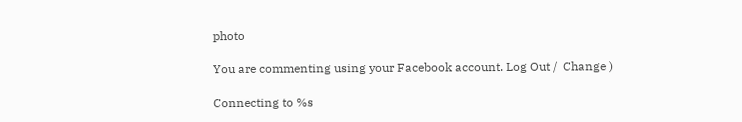photo

You are commenting using your Facebook account. Log Out /  Change )

Connecting to %s